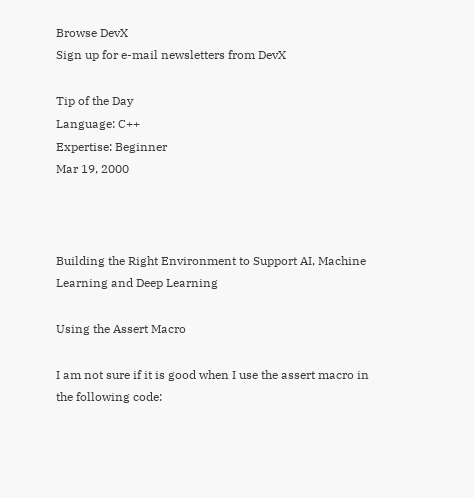Browse DevX
Sign up for e-mail newsletters from DevX

Tip of the Day
Language: C++
Expertise: Beginner
Mar 19, 2000



Building the Right Environment to Support AI, Machine Learning and Deep Learning

Using the Assert Macro

I am not sure if it is good when I use the assert macro in the following code: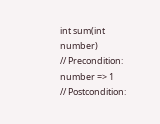int sum(int number)
// Precondition:  number => 1
// Postcondition: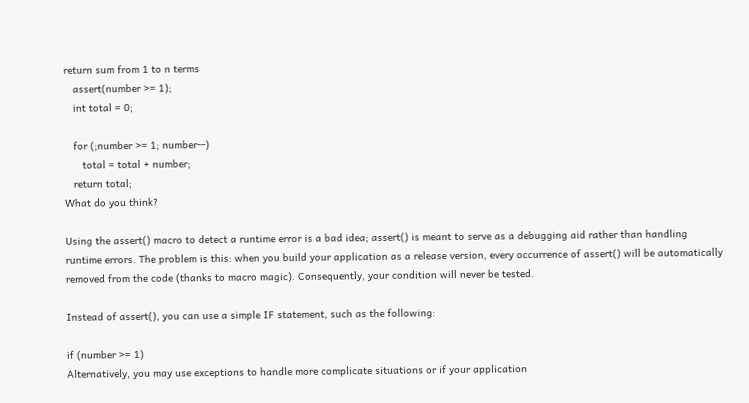return sum from 1 to n terms
   assert(number >= 1);
   int total = 0;

   for (;number >= 1; number--)
      total = total + number;
   return total;
What do you think?

Using the assert() macro to detect a runtime error is a bad idea; assert() is meant to serve as a debugging aid rather than handling runtime errors. The problem is this: when you build your application as a release version, every occurrence of assert() will be automatically removed from the code (thanks to macro magic). Consequently, your condition will never be tested.

Instead of assert(), you can use a simple IF statement, such as the following:

if (number >= 1)
Alternatively, you may use exceptions to handle more complicate situations or if your application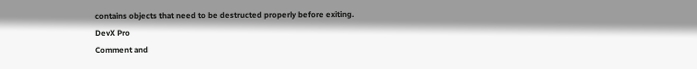contains objects that need to be destructed properly before exiting.
DevX Pro
Comment and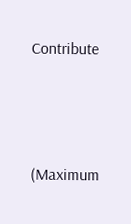Contribute






(Maximum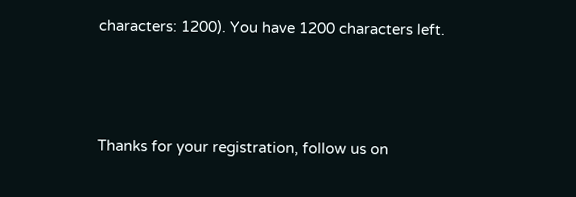characters: 1200). You have 1200 characters left.



Thanks for your registration, follow us on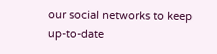our social networks to keep up-to-date